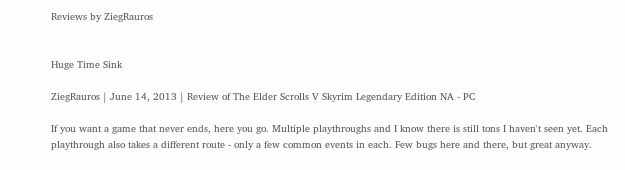Reviews by ZiegRauros


Huge Time Sink

ZiegRauros | June 14, 2013 | Review of The Elder Scrolls V Skyrim Legendary Edition NA - PC

If you want a game that never ends, here you go. Multiple playthroughs and I know there is still tons I haven't seen yet. Each playthrough also takes a different route - only a few common events in each. Few bugs here and there, but great anyway.